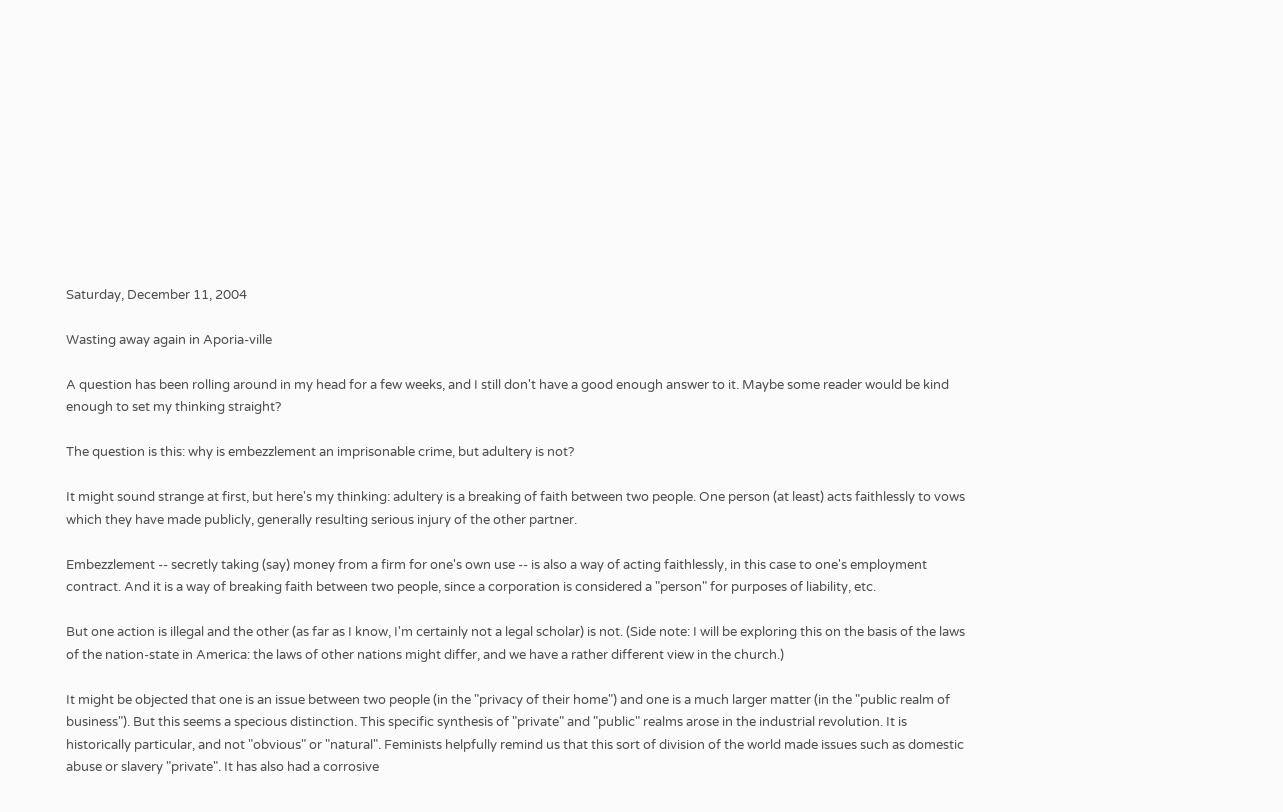Saturday, December 11, 2004

Wasting away again in Aporia-ville

A question has been rolling around in my head for a few weeks, and I still don't have a good enough answer to it. Maybe some reader would be kind enough to set my thinking straight?

The question is this: why is embezzlement an imprisonable crime, but adultery is not?

It might sound strange at first, but here's my thinking: adultery is a breaking of faith between two people. One person (at least) acts faithlessly to vows which they have made publicly, generally resulting serious injury of the other partner.

Embezzlement -- secretly taking (say) money from a firm for one's own use -- is also a way of acting faithlessly, in this case to one's employment contract. And it is a way of breaking faith between two people, since a corporation is considered a "person" for purposes of liability, etc.

But one action is illegal and the other (as far as I know, I'm certainly not a legal scholar) is not. (Side note: I will be exploring this on the basis of the laws of the nation-state in America: the laws of other nations might differ, and we have a rather different view in the church.)

It might be objected that one is an issue between two people (in the "privacy of their home") and one is a much larger matter (in the "public realm of business"). But this seems a specious distinction. This specific synthesis of "private" and "public" realms arose in the industrial revolution. It is historically particular, and not "obvious" or "natural". Feminists helpfully remind us that this sort of division of the world made issues such as domestic abuse or slavery "private". It has also had a corrosive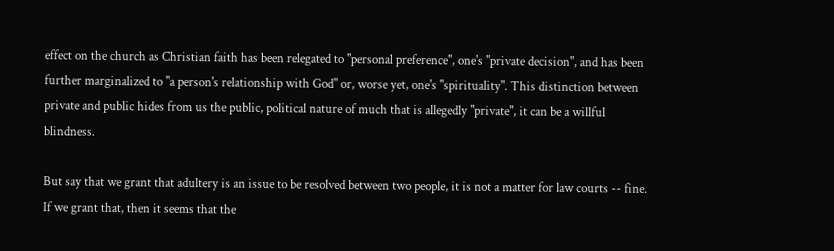effect on the church as Christian faith has been relegated to "personal preference", one's "private decision", and has been further marginalized to "a person's relationship with God" or, worse yet, one's "spirituality". This distinction between private and public hides from us the public, political nature of much that is allegedly "private", it can be a willful blindness.

But say that we grant that adultery is an issue to be resolved between two people, it is not a matter for law courts -- fine. If we grant that, then it seems that the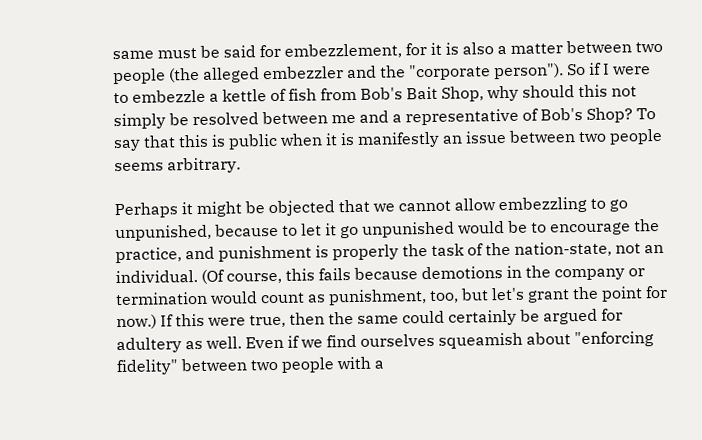same must be said for embezzlement, for it is also a matter between two people (the alleged embezzler and the "corporate person"). So if I were to embezzle a kettle of fish from Bob's Bait Shop, why should this not simply be resolved between me and a representative of Bob's Shop? To say that this is public when it is manifestly an issue between two people seems arbitrary.

Perhaps it might be objected that we cannot allow embezzling to go unpunished, because to let it go unpunished would be to encourage the practice, and punishment is properly the task of the nation-state, not an individual. (Of course, this fails because demotions in the company or termination would count as punishment, too, but let's grant the point for now.) If this were true, then the same could certainly be argued for adultery as well. Even if we find ourselves squeamish about "enforcing fidelity" between two people with a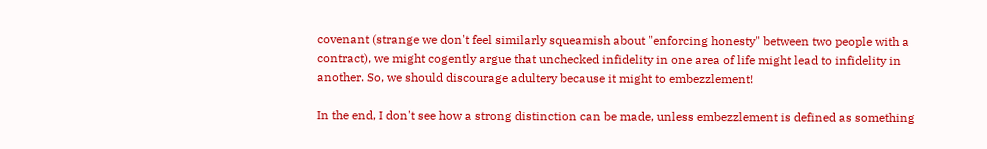covenant (strange we don't feel similarly squeamish about "enforcing honesty" between two people with a contract), we might cogently argue that unchecked infidelity in one area of life might lead to infidelity in another. So, we should discourage adultery because it might to embezzlement!

In the end, I don't see how a strong distinction can be made, unless embezzlement is defined as something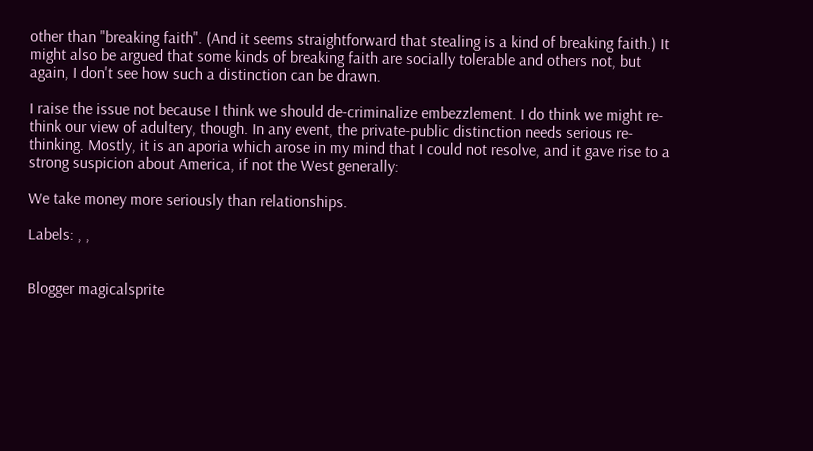other than "breaking faith". (And it seems straightforward that stealing is a kind of breaking faith.) It might also be argued that some kinds of breaking faith are socially tolerable and others not, but again, I don't see how such a distinction can be drawn.

I raise the issue not because I think we should de-criminalize embezzlement. I do think we might re-think our view of adultery, though. In any event, the private-public distinction needs serious re-thinking. Mostly, it is an aporia which arose in my mind that I could not resolve, and it gave rise to a strong suspicion about America, if not the West generally:

We take money more seriously than relationships.

Labels: , ,


Blogger magicalsprite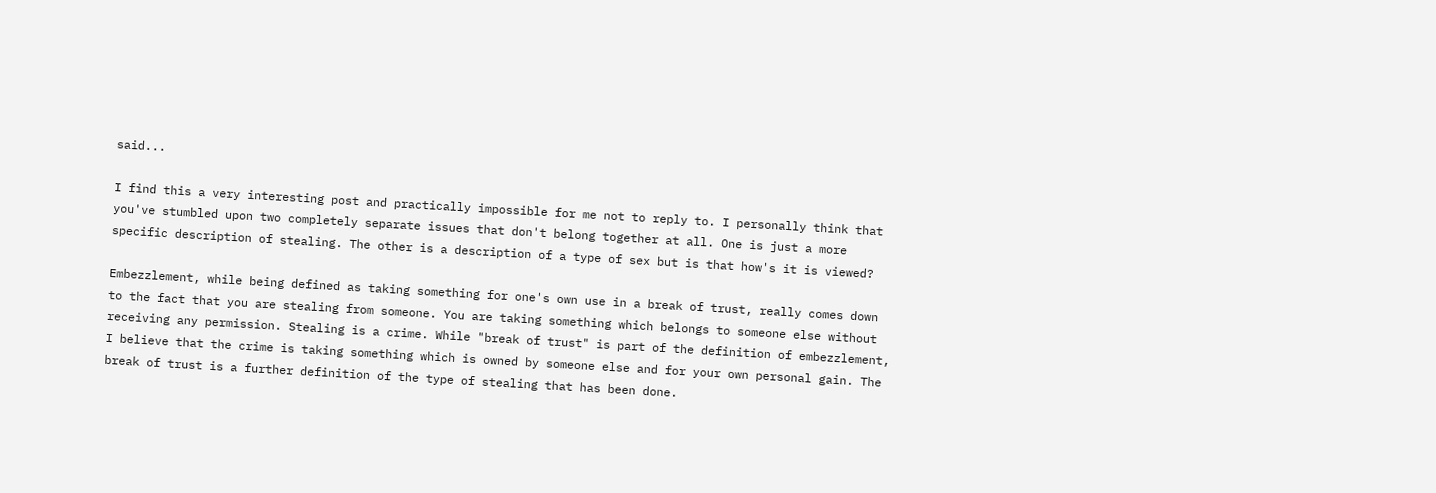said...

I find this a very interesting post and practically impossible for me not to reply to. I personally think that you've stumbled upon two completely separate issues that don't belong together at all. One is just a more specific description of stealing. The other is a description of a type of sex but is that how's it is viewed?

Embezzlement, while being defined as taking something for one's own use in a break of trust, really comes down to the fact that you are stealing from someone. You are taking something which belongs to someone else without receiving any permission. Stealing is a crime. While "break of trust" is part of the definition of embezzlement, I believe that the crime is taking something which is owned by someone else and for your own personal gain. The break of trust is a further definition of the type of stealing that has been done.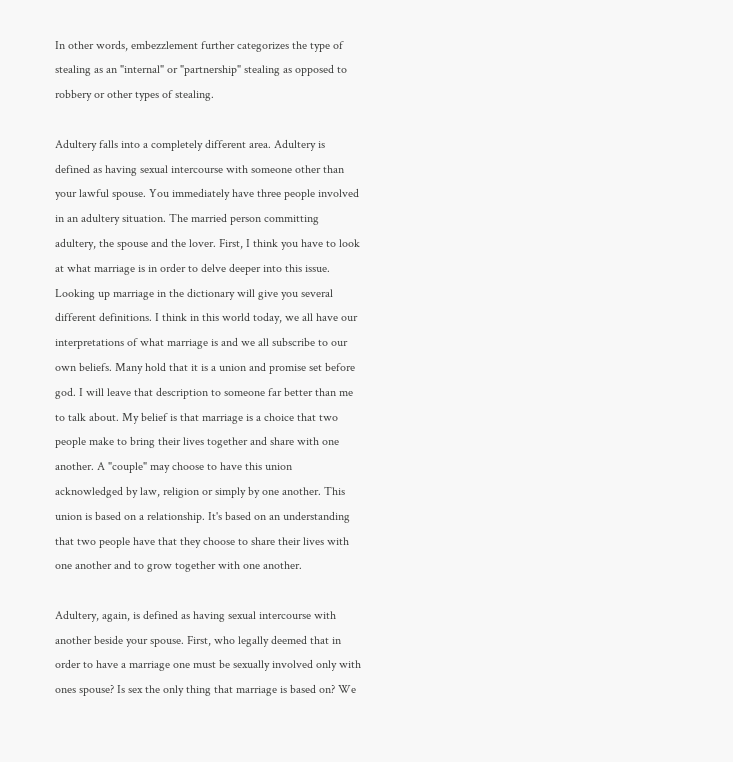In other words, embezzlement further categorizes the type of stealing as an "internal" or "partnership" stealing as opposed to robbery or other types of stealing.

Adultery falls into a completely different area. Adultery is defined as having sexual intercourse with someone other than your lawful spouse. You immediately have three people involved in an adultery situation. The married person committing adultery, the spouse and the lover. First, I think you have to look at what marriage is in order to delve deeper into this issue. Looking up marriage in the dictionary will give you several different definitions. I think in this world today, we all have our interpretations of what marriage is and we all subscribe to our own beliefs. Many hold that it is a union and promise set before god. I will leave that description to someone far better than me to talk about. My belief is that marriage is a choice that two people make to bring their lives together and share with one another. A "couple" may choose to have this union acknowledged by law, religion or simply by one another. This union is based on a relationship. It's based on an understanding that two people have that they choose to share their lives with one another and to grow together with one another.

Adultery, again, is defined as having sexual intercourse with another beside your spouse. First, who legally deemed that in order to have a marriage one must be sexually involved only with ones spouse? Is sex the only thing that marriage is based on? We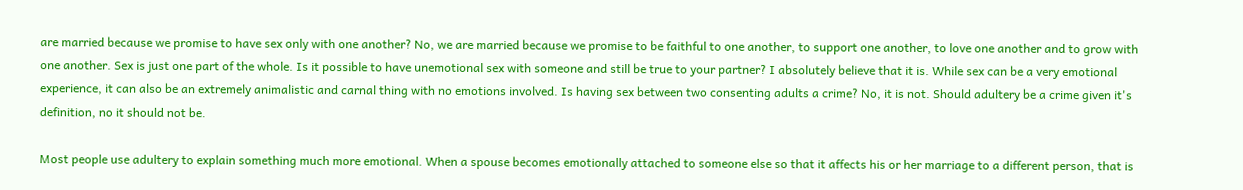are married because we promise to have sex only with one another? No, we are married because we promise to be faithful to one another, to support one another, to love one another and to grow with one another. Sex is just one part of the whole. Is it possible to have unemotional sex with someone and still be true to your partner? I absolutely believe that it is. While sex can be a very emotional experience, it can also be an extremely animalistic and carnal thing with no emotions involved. Is having sex between two consenting adults a crime? No, it is not. Should adultery be a crime given it's definition, no it should not be.

Most people use adultery to explain something much more emotional. When a spouse becomes emotionally attached to someone else so that it affects his or her marriage to a different person, that is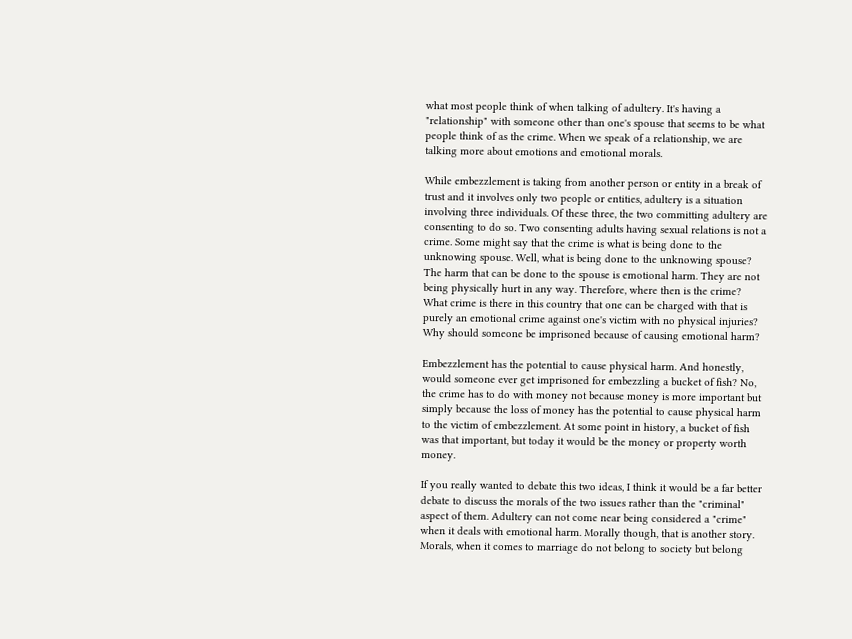what most people think of when talking of adultery. It's having a "relationship" with someone other than one's spouse that seems to be what people think of as the crime. When we speak of a relationship, we are talking more about emotions and emotional morals.

While embezzlement is taking from another person or entity in a break of trust and it involves only two people or entities, adultery is a situation involving three individuals. Of these three, the two committing adultery are consenting to do so. Two consenting adults having sexual relations is not a crime. Some might say that the crime is what is being done to the unknowing spouse. Well, what is being done to the unknowing spouse? The harm that can be done to the spouse is emotional harm. They are not being physically hurt in any way. Therefore, where then is the crime? What crime is there in this country that one can be charged with that is purely an emotional crime against one's victim with no physical injuries? Why should someone be imprisoned because of causing emotional harm?

Embezzlement has the potential to cause physical harm. And honestly, would someone ever get imprisoned for embezzling a bucket of fish? No, the crime has to do with money not because money is more important but simply because the loss of money has the potential to cause physical harm to the victim of embezzlement. At some point in history, a bucket of fish was that important, but today it would be the money or property worth money.

If you really wanted to debate this two ideas, I think it would be a far better debate to discuss the morals of the two issues rather than the "criminal" aspect of them. Adultery can not come near being considered a "crime" when it deals with emotional harm. Morally though, that is another story. Morals, when it comes to marriage do not belong to society but belong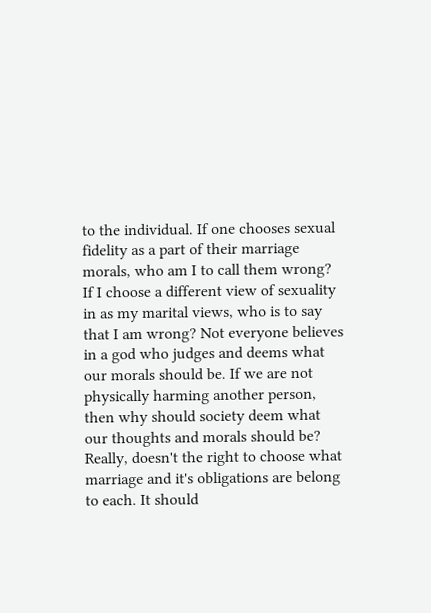to the individual. If one chooses sexual fidelity as a part of their marriage morals, who am I to call them wrong? If I choose a different view of sexuality in as my marital views, who is to say that I am wrong? Not everyone believes in a god who judges and deems what our morals should be. If we are not physically harming another person, then why should society deem what our thoughts and morals should be? Really, doesn't the right to choose what marriage and it's obligations are belong to each. It should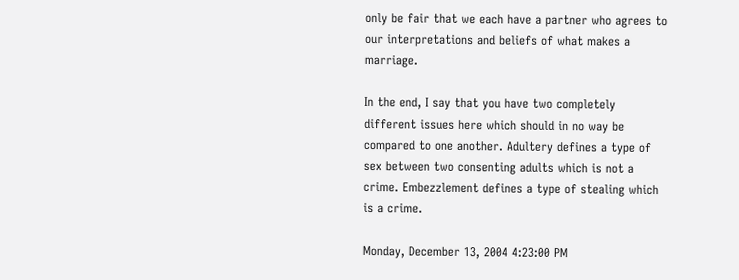only be fair that we each have a partner who agrees to our interpretations and beliefs of what makes a marriage.

In the end, I say that you have two completely different issues here which should in no way be compared to one another. Adultery defines a type of sex between two consenting adults which is not a crime. Embezzlement defines a type of stealing which is a crime.

Monday, December 13, 2004 4:23:00 PM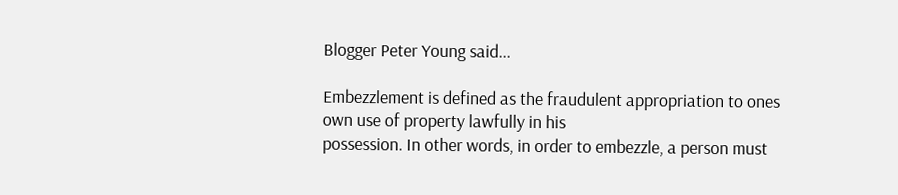Blogger Peter Young said...

Embezzlement is defined as the fraudulent appropriation to ones own use of property lawfully in his
possession. In other words, in order to embezzle, a person must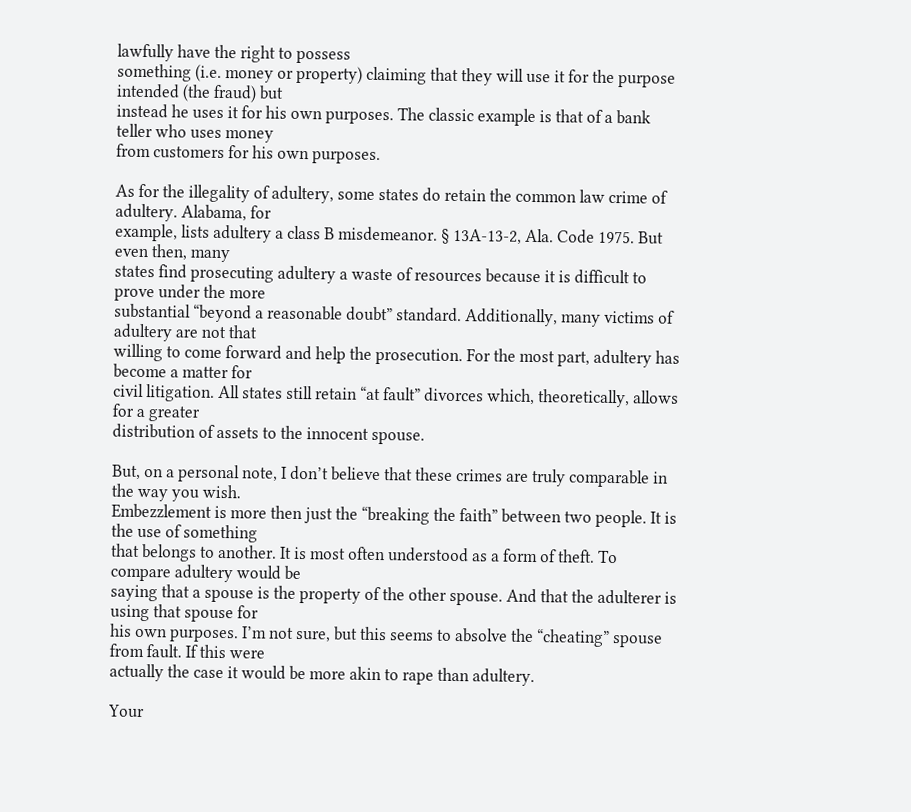lawfully have the right to possess
something (i.e. money or property) claiming that they will use it for the purpose intended (the fraud) but
instead he uses it for his own purposes. The classic example is that of a bank teller who uses money
from customers for his own purposes.

As for the illegality of adultery, some states do retain the common law crime of adultery. Alabama, for
example, lists adultery a class B misdemeanor. § 13A-13-2, Ala. Code 1975. But even then, many
states find prosecuting adultery a waste of resources because it is difficult to prove under the more
substantial “beyond a reasonable doubt” standard. Additionally, many victims of adultery are not that
willing to come forward and help the prosecution. For the most part, adultery has become a matter for
civil litigation. All states still retain “at fault” divorces which, theoretically, allows for a greater
distribution of assets to the innocent spouse.

But, on a personal note, I don’t believe that these crimes are truly comparable in the way you wish.
Embezzlement is more then just the “breaking the faith” between two people. It is the use of something
that belongs to another. It is most often understood as a form of theft. To compare adultery would be
saying that a spouse is the property of the other spouse. And that the adulterer is using that spouse for
his own purposes. I’m not sure, but this seems to absolve the “cheating” spouse from fault. If this were
actually the case it would be more akin to rape than adultery.

Your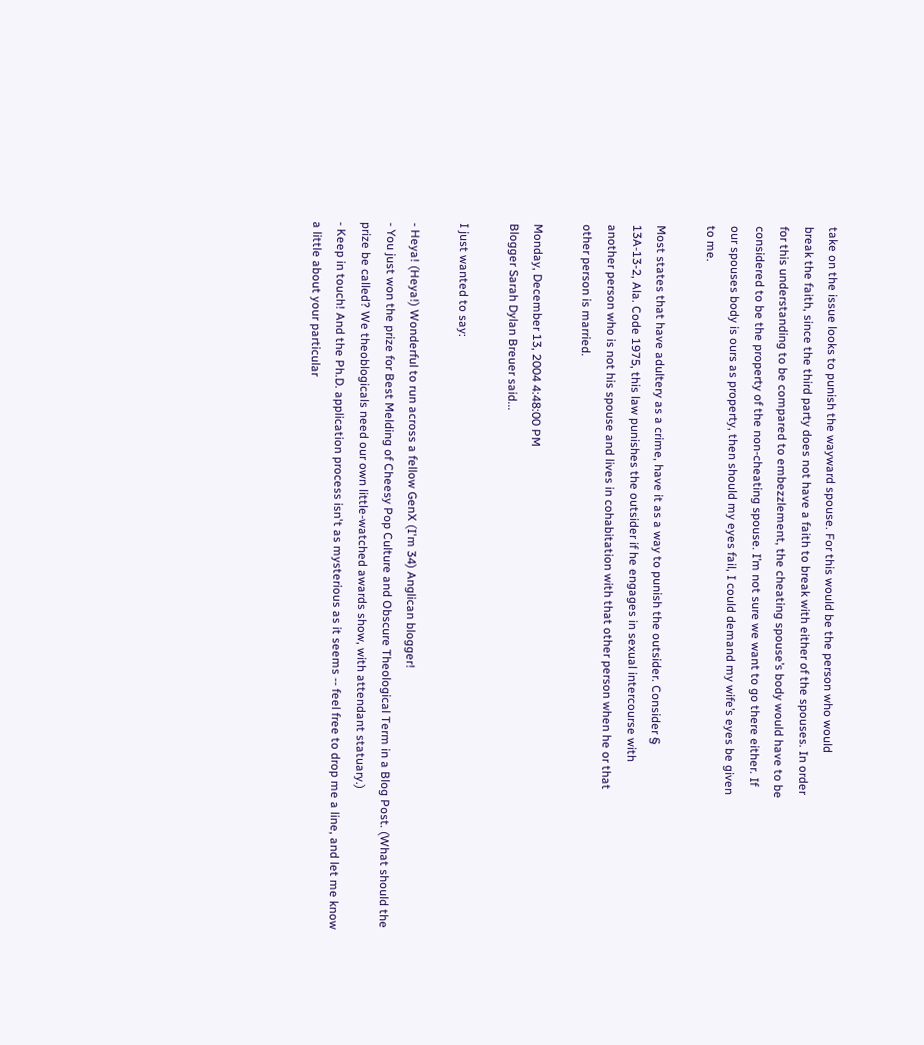take on the issue looks to punish the wayward spouse. For this would be the person who would
break the faith, since the third party does not have a faith to break with either of the spouses. In order
for this understanding to be compared to embezzlement, the cheating spouse’s body would have to be
considered to be the property of the non-cheating spouse. I’m not sure we want to go there either. If
our spouses body is ours as property, then should my eyes fail, I could demand my wife’s eyes be given
to me.

Most states that have adultery as a crime, have it as a way to punish the outsider. Consider §
13A-13-2, Ala. Code 1975, this law punishes the outsider if he engages in sexual intercourse with
another person who is not his spouse and lives in cohabitation with that other person when he or that
other person is married.

Monday, December 13, 2004 4:48:00 PM
Blogger Sarah Dylan Breuer said...

I just wanted to say:

- Heya! (Heya!) Wonderful to run across a fellow GenX (I'm 34) Anglican blogger!
- You just won the prize for Best Melding of Cheesy Pop Culture and Obscure Theological Term in a Blog Post. (What should the prize be called? We theoblogicals need our own little-watched awards show, with attendant statuary.)
- Keep in touch! And the Ph.D. application process isn't as mysterious as it seems -- feel free to drop me a line, and let me know a little about your particular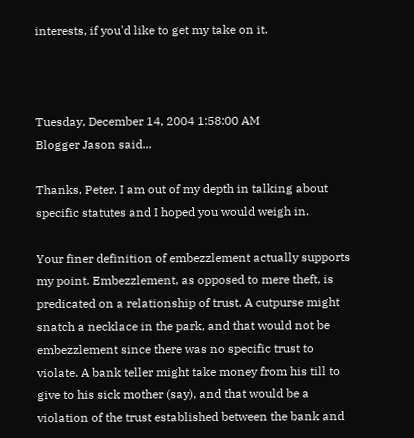interests, if you'd like to get my take on it.



Tuesday, December 14, 2004 1:58:00 AM
Blogger Jason said...

Thanks, Peter. I am out of my depth in talking about specific statutes and I hoped you would weigh in.

Your finer definition of embezzlement actually supports my point. Embezzlement, as opposed to mere theft, is predicated on a relationship of trust. A cutpurse might snatch a necklace in the park, and that would not be embezzlement since there was no specific trust to violate. A bank teller might take money from his till to give to his sick mother (say), and that would be a violation of the trust established between the bank and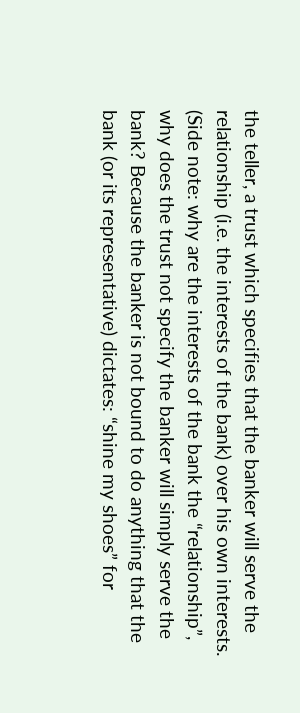the teller, a trust which specifies that the banker will serve the relationship (i.e. the interests of the bank) over his own interests. (Side note: why are the interests of the bank the “relationship”, why does the trust not specify the banker will simply serve the bank? Because the banker is not bound to do anything that the bank (or its representative) dictates: “shine my shoes” for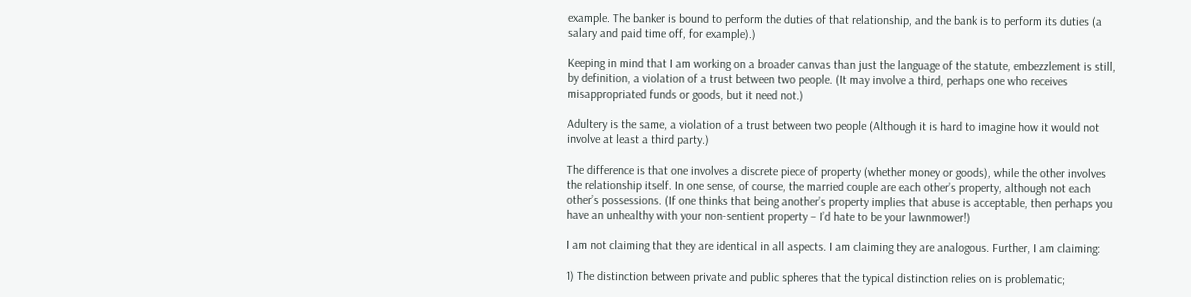example. The banker is bound to perform the duties of that relationship, and the bank is to perform its duties (a salary and paid time off, for example).)

Keeping in mind that I am working on a broader canvas than just the language of the statute, embezzlement is still, by definition, a violation of a trust between two people. (It may involve a third, perhaps one who receives misappropriated funds or goods, but it need not.)

Adultery is the same, a violation of a trust between two people (Although it is hard to imagine how it would not involve at least a third party.)

The difference is that one involves a discrete piece of property (whether money or goods), while the other involves the relationship itself. In one sense, of course, the married couple are each other’s property, although not each other’s possessions. (If one thinks that being another’s property implies that abuse is acceptable, then perhaps you have an unhealthy with your non-sentient property – I’d hate to be your lawnmower!)

I am not claiming that they are identical in all aspects. I am claiming they are analogous. Further, I am claiming:

1) The distinction between private and public spheres that the typical distinction relies on is problematic;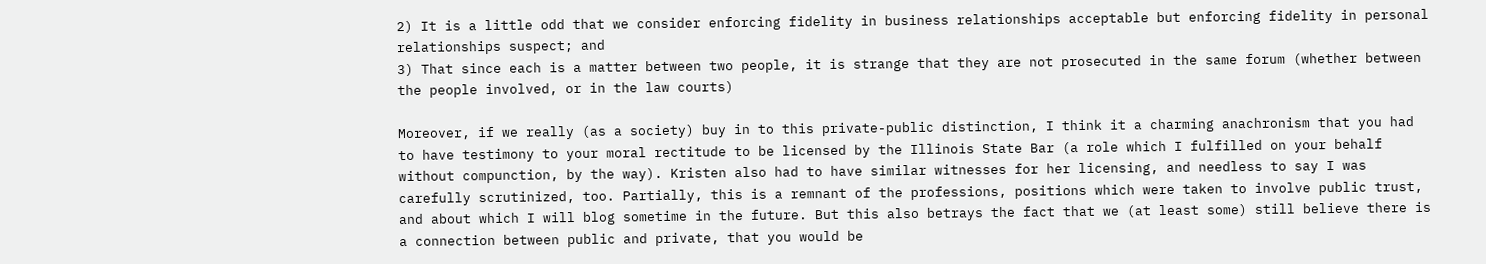2) It is a little odd that we consider enforcing fidelity in business relationships acceptable but enforcing fidelity in personal relationships suspect; and
3) That since each is a matter between two people, it is strange that they are not prosecuted in the same forum (whether between the people involved, or in the law courts)

Moreover, if we really (as a society) buy in to this private-public distinction, I think it a charming anachronism that you had to have testimony to your moral rectitude to be licensed by the Illinois State Bar (a role which I fulfilled on your behalf without compunction, by the way). Kristen also had to have similar witnesses for her licensing, and needless to say I was carefully scrutinized, too. Partially, this is a remnant of the professions, positions which were taken to involve public trust, and about which I will blog sometime in the future. But this also betrays the fact that we (at least some) still believe there is a connection between public and private, that you would be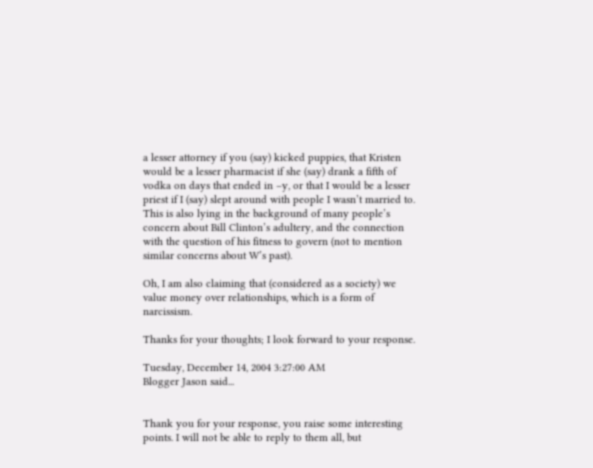a lesser attorney if you (say) kicked puppies, that Kristen would be a lesser pharmacist if she (say) drank a fifth of vodka on days that ended in –y, or that I would be a lesser priest if I (say) slept around with people I wasn’t married to. This is also lying in the background of many people’s concern about Bill Clinton’s adultery, and the connection with the question of his fitness to govern (not to mention similar concerns about W’s past).

Oh, I am also claiming that (considered as a society) we value money over relationships, which is a form of narcissism.

Thanks for your thoughts; I look forward to your response.

Tuesday, December 14, 2004 3:27:00 AM
Blogger Jason said...


Thank you for your response, you raise some interesting points. I will not be able to reply to them all, but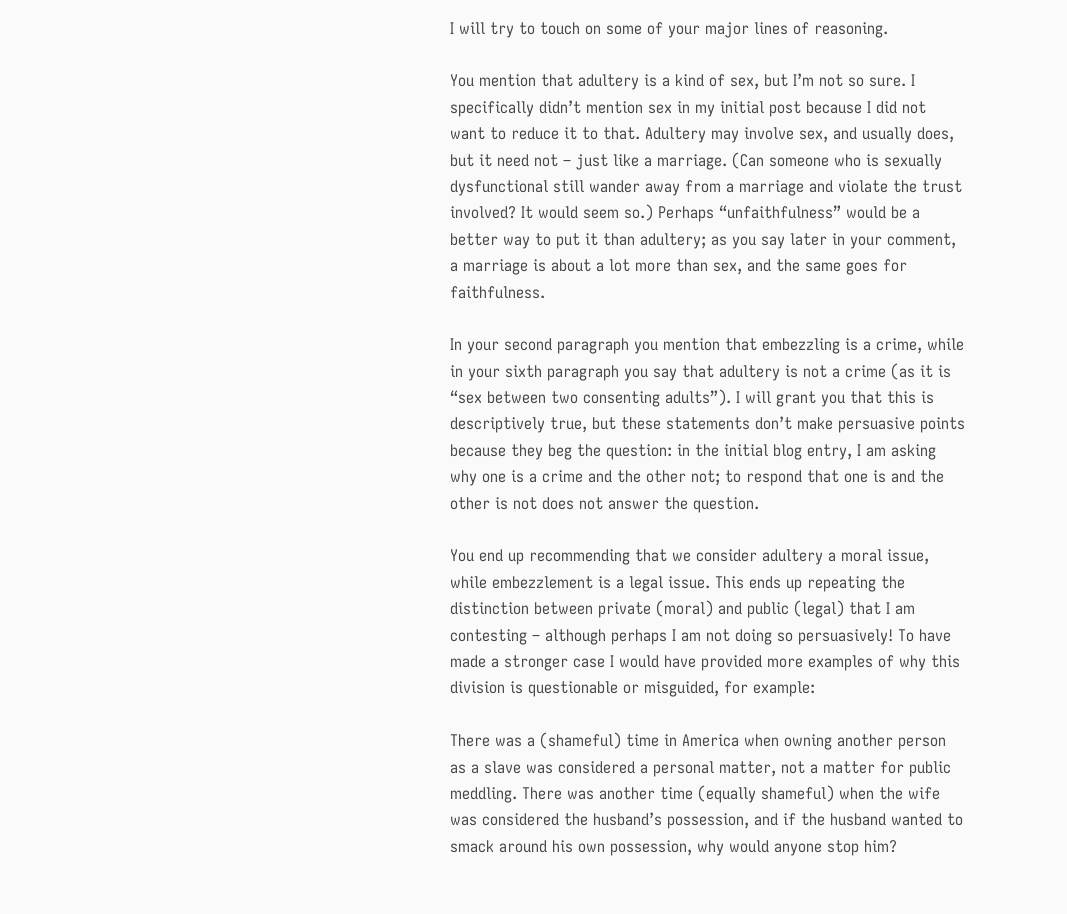I will try to touch on some of your major lines of reasoning.

You mention that adultery is a kind of sex, but I’m not so sure. I specifically didn’t mention sex in my initial post because I did not want to reduce it to that. Adultery may involve sex, and usually does, but it need not – just like a marriage. (Can someone who is sexually dysfunctional still wander away from a marriage and violate the trust involved? It would seem so.) Perhaps “unfaithfulness” would be a better way to put it than adultery; as you say later in your comment, a marriage is about a lot more than sex, and the same goes for faithfulness.

In your second paragraph you mention that embezzling is a crime, while in your sixth paragraph you say that adultery is not a crime (as it is “sex between two consenting adults”). I will grant you that this is descriptively true, but these statements don’t make persuasive points because they beg the question: in the initial blog entry, I am asking why one is a crime and the other not; to respond that one is and the other is not does not answer the question.

You end up recommending that we consider adultery a moral issue, while embezzlement is a legal issue. This ends up repeating the distinction between private (moral) and public (legal) that I am contesting – although perhaps I am not doing so persuasively! To have made a stronger case I would have provided more examples of why this division is questionable or misguided, for example:

There was a (shameful) time in America when owning another person as a slave was considered a personal matter, not a matter for public meddling. There was another time (equally shameful) when the wife was considered the husband’s possession, and if the husband wanted to smack around his own possession, why would anyone stop him?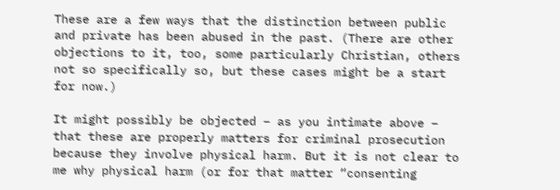These are a few ways that the distinction between public and private has been abused in the past. (There are other objections to it, too, some particularly Christian, others not so specifically so, but these cases might be a start for now.)

It might possibly be objected – as you intimate above – that these are properly matters for criminal prosecution because they involve physical harm. But it is not clear to me why physical harm (or for that matter “consenting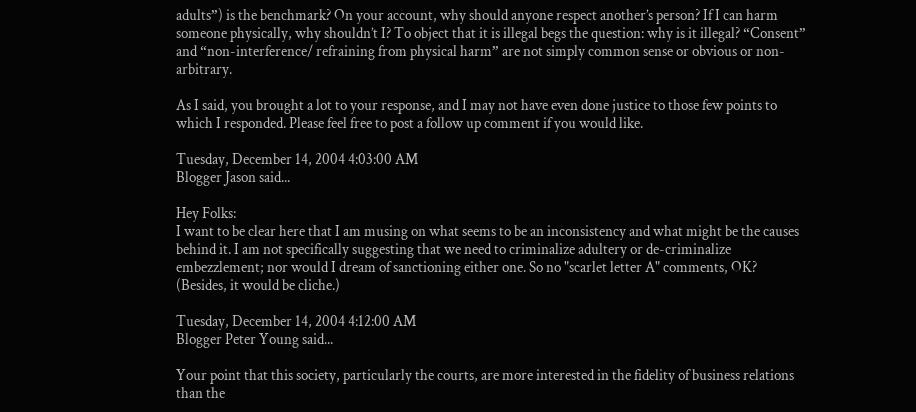adults”) is the benchmark? On your account, why should anyone respect another’s person? If I can harm someone physically, why shouldn’t I? To object that it is illegal begs the question: why is it illegal? “Consent” and “non-interference/ refraining from physical harm” are not simply common sense or obvious or non-arbitrary.

As I said, you brought a lot to your response, and I may not have even done justice to those few points to which I responded. Please feel free to post a follow up comment if you would like.

Tuesday, December 14, 2004 4:03:00 AM
Blogger Jason said...

Hey Folks:
I want to be clear here that I am musing on what seems to be an inconsistency and what might be the causes behind it. I am not specifically suggesting that we need to criminalize adultery or de-criminalize embezzlement; nor would I dream of sanctioning either one. So no "scarlet letter A" comments, OK? (Besides, it would be cliche.)

Tuesday, December 14, 2004 4:12:00 AM
Blogger Peter Young said...

Your point that this society, particularly the courts, are more interested in the fidelity of business relations than the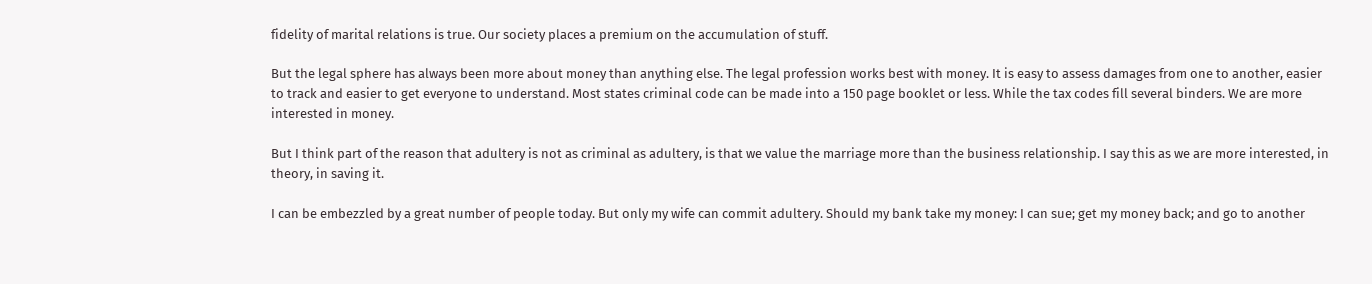fidelity of marital relations is true. Our society places a premium on the accumulation of stuff.

But the legal sphere has always been more about money than anything else. The legal profession works best with money. It is easy to assess damages from one to another, easier to track and easier to get everyone to understand. Most states criminal code can be made into a 150 page booklet or less. While the tax codes fill several binders. We are more interested in money.

But I think part of the reason that adultery is not as criminal as adultery, is that we value the marriage more than the business relationship. I say this as we are more interested, in theory, in saving it.

I can be embezzled by a great number of people today. But only my wife can commit adultery. Should my bank take my money: I can sue; get my money back; and go to another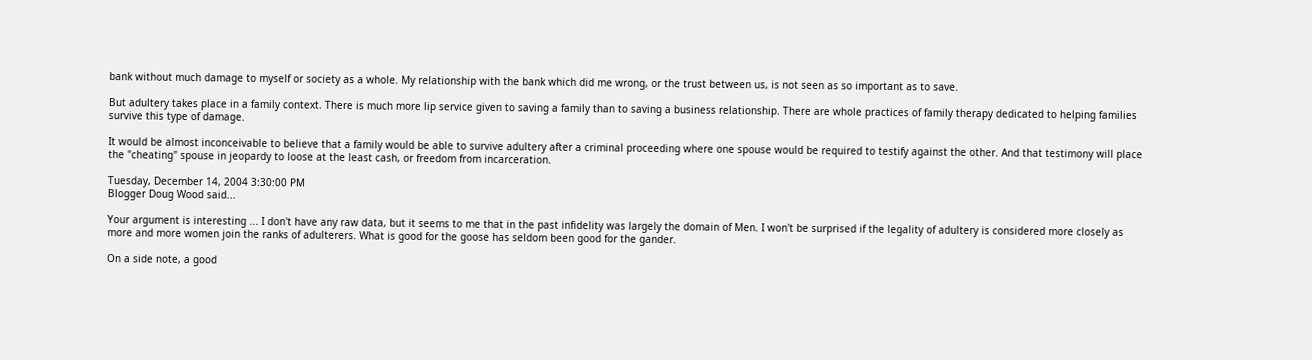bank without much damage to myself or society as a whole. My relationship with the bank which did me wrong, or the trust between us, is not seen as so important as to save.

But adultery takes place in a family context. There is much more lip service given to saving a family than to saving a business relationship. There are whole practices of family therapy dedicated to helping families survive this type of damage.

It would be almost inconceivable to believe that a family would be able to survive adultery after a criminal proceeding where one spouse would be required to testify against the other. And that testimony will place the "cheating" spouse in jeopardy to loose at the least cash, or freedom from incarceration.

Tuesday, December 14, 2004 3:30:00 PM
Blogger Doug Wood said...

Your argument is interesting ... I don't have any raw data, but it seems to me that in the past infidelity was largely the domain of Men. I won't be surprised if the legality of adultery is considered more closely as more and more women join the ranks of adulterers. What is good for the goose has seldom been good for the gander.

On a side note, a good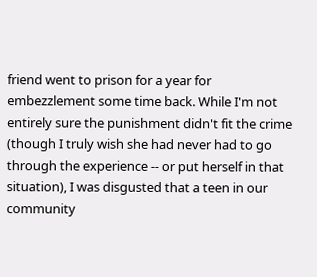friend went to prison for a year for embezzlement some time back. While I'm not entirely sure the punishment didn't fit the crime (though I truly wish she had never had to go through the experience -- or put herself in that situation), I was disgusted that a teen in our community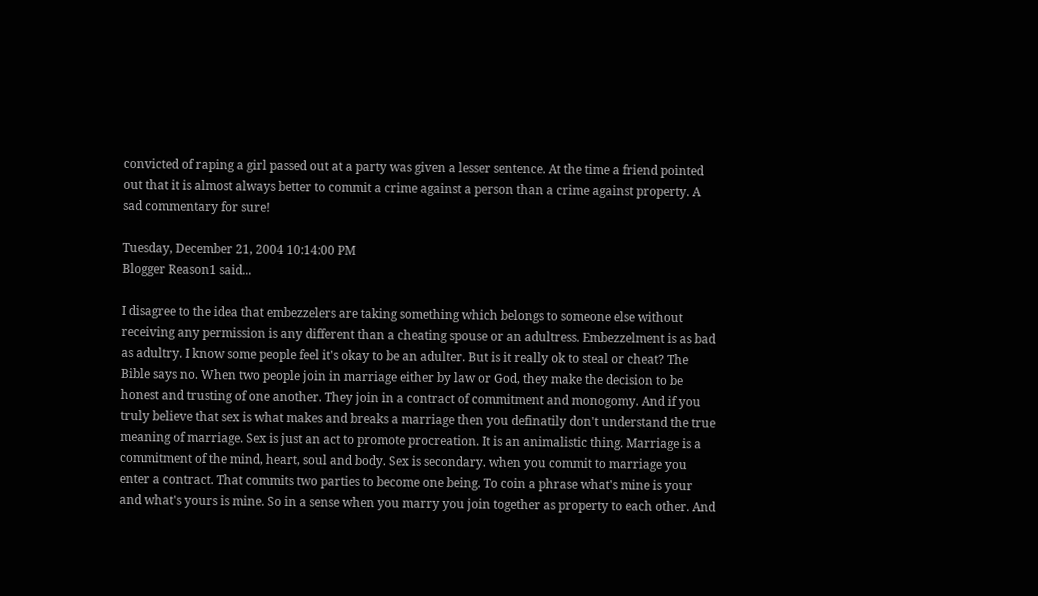convicted of raping a girl passed out at a party was given a lesser sentence. At the time a friend pointed out that it is almost always better to commit a crime against a person than a crime against property. A sad commentary for sure!

Tuesday, December 21, 2004 10:14:00 PM
Blogger Reason1 said...

I disagree to the idea that embezzelers are taking something which belongs to someone else without receiving any permission is any different than a cheating spouse or an adultress. Embezzelment is as bad as adultry. I know some people feel it's okay to be an adulter. But is it really ok to steal or cheat? The Bible says no. When two people join in marriage either by law or God, they make the decision to be honest and trusting of one another. They join in a contract of commitment and monogomy. And if you truly believe that sex is what makes and breaks a marriage then you definatily don't understand the true meaning of marriage. Sex is just an act to promote procreation. It is an animalistic thing. Marriage is a commitment of the mind, heart, soul and body. Sex is secondary. when you commit to marriage you enter a contract. That commits two parties to become one being. To coin a phrase what's mine is your and what's yours is mine. So in a sense when you marry you join together as property to each other. And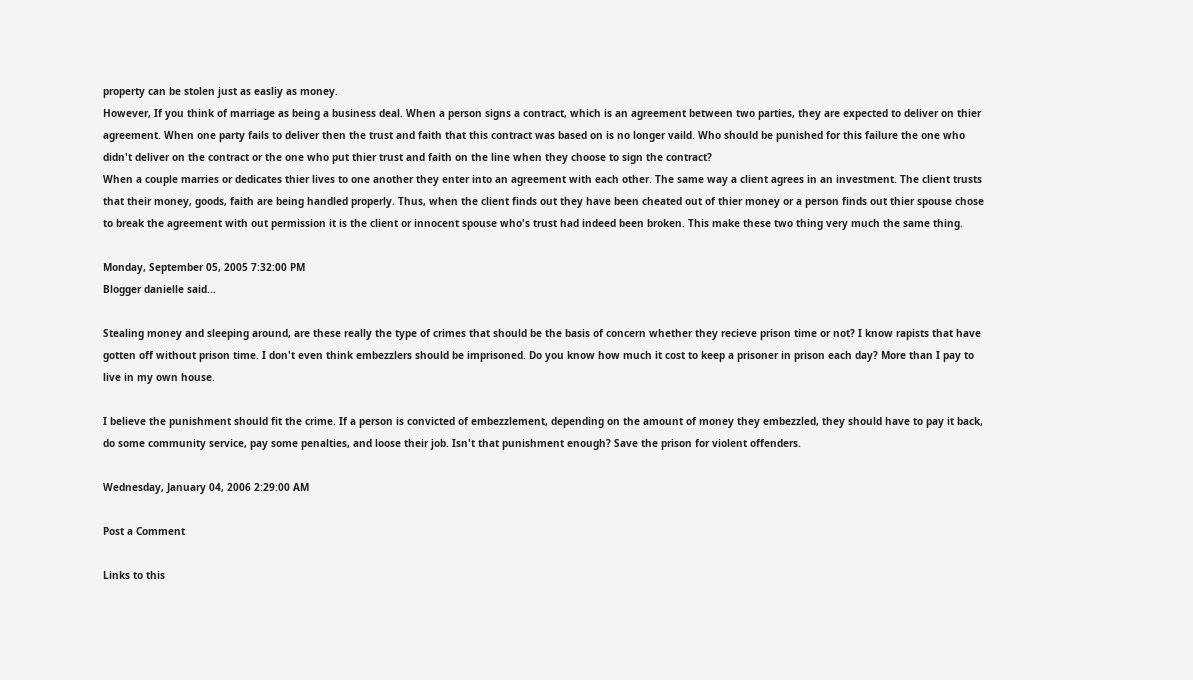property can be stolen just as easliy as money.
However, If you think of marriage as being a business deal. When a person signs a contract, which is an agreement between two parties, they are expected to deliver on thier agreement. When one party fails to deliver then the trust and faith that this contract was based on is no longer vaild. Who should be punished for this failure the one who didn't deliver on the contract or the one who put thier trust and faith on the line when they choose to sign the contract?
When a couple marries or dedicates thier lives to one another they enter into an agreement with each other. The same way a client agrees in an investment. The client trusts that their money, goods, faith are being handled properly. Thus, when the client finds out they have been cheated out of thier money or a person finds out thier spouse chose to break the agreement with out permission it is the client or innocent spouse who's trust had indeed been broken. This make these two thing very much the same thing.

Monday, September 05, 2005 7:32:00 PM
Blogger danielle said...

Stealing money and sleeping around, are these really the type of crimes that should be the basis of concern whether they recieve prison time or not? I know rapists that have gotten off without prison time. I don't even think embezzlers should be imprisoned. Do you know how much it cost to keep a prisoner in prison each day? More than I pay to live in my own house.

I believe the punishment should fit the crime. If a person is convicted of embezzlement, depending on the amount of money they embezzled, they should have to pay it back, do some community service, pay some penalties, and loose their job. Isn't that punishment enough? Save the prison for violent offenders.

Wednesday, January 04, 2006 2:29:00 AM

Post a Comment

Links to this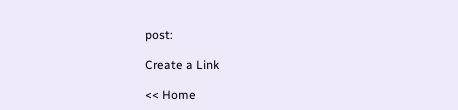post:

Create a Link

<< Home